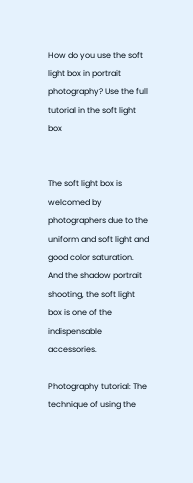How do you use the soft light box in portrait photography? Use the full tutorial in the soft light box


The soft light box is welcomed by photographers due to the uniform and soft light and good color saturation. And the shadow portrait shooting, the soft light box is one of the indispensable accessories.

Photography tutorial: The technique of using the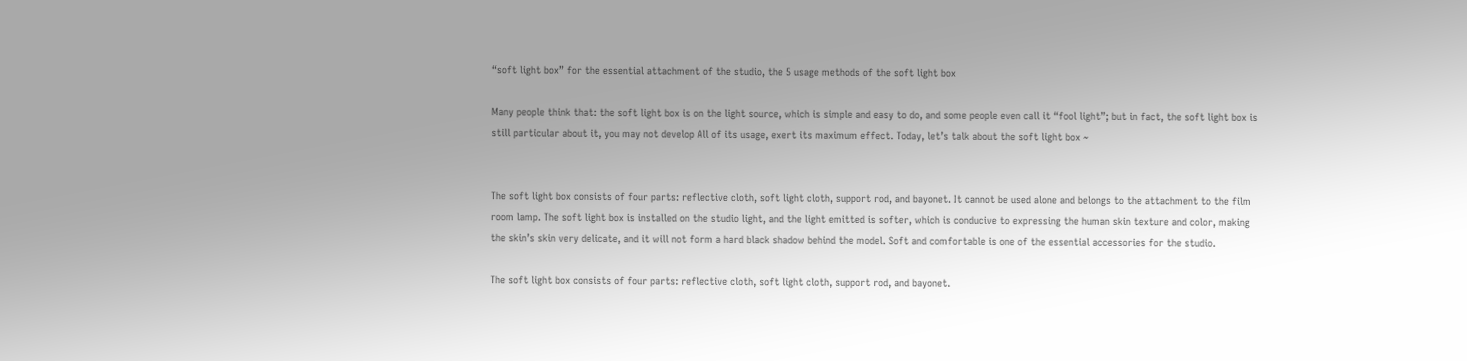“soft light box” for the essential attachment of the studio, the 5 usage methods of the soft light box

Many people think that: the soft light box is on the light source, which is simple and easy to do, and some people even call it “fool light”; but in fact, the soft light box is still particular about it, you may not develop All of its usage, exert its maximum effect. Today, let’s talk about the soft light box ~


The soft light box consists of four parts: reflective cloth, soft light cloth, support rod, and bayonet. It cannot be used alone and belongs to the attachment to the film room lamp. The soft light box is installed on the studio light, and the light emitted is softer, which is conducive to expressing the human skin texture and color, making the skin’s skin very delicate, and it will not form a hard black shadow behind the model. Soft and comfortable is one of the essential accessories for the studio.

The soft light box consists of four parts: reflective cloth, soft light cloth, support rod, and bayonet.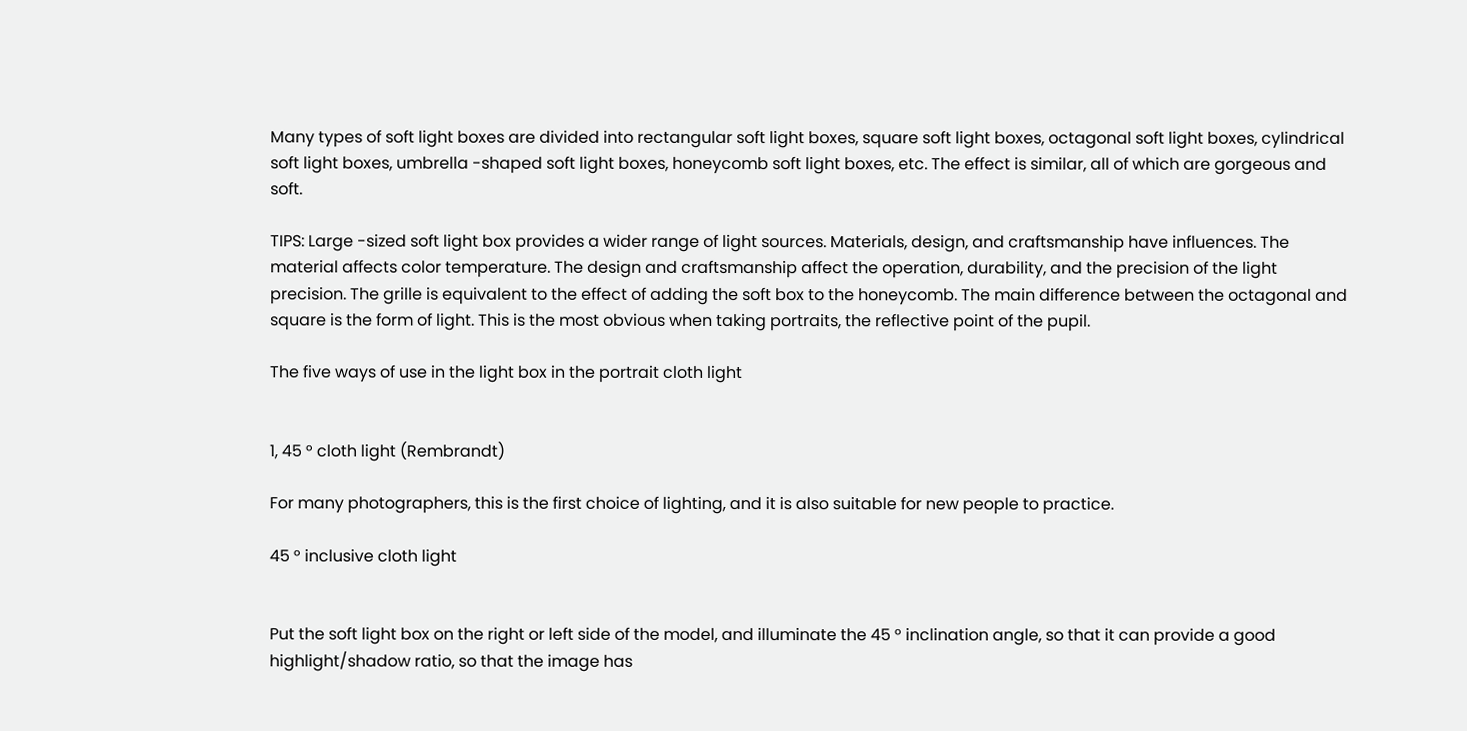Many types of soft light boxes are divided into rectangular soft light boxes, square soft light boxes, octagonal soft light boxes, cylindrical soft light boxes, umbrella -shaped soft light boxes, honeycomb soft light boxes, etc. The effect is similar, all of which are gorgeous and soft.

TIPS: Large -sized soft light box provides a wider range of light sources. Materials, design, and craftsmanship have influences. The material affects color temperature. The design and craftsmanship affect the operation, durability, and the precision of the light precision. The grille is equivalent to the effect of adding the soft box to the honeycomb. The main difference between the octagonal and square is the form of light. This is the most obvious when taking portraits, the reflective point of the pupil.

The five ways of use in the light box in the portrait cloth light


1, 45 ° cloth light (Rembrandt)

For many photographers, this is the first choice of lighting, and it is also suitable for new people to practice.

45 ° inclusive cloth light


Put the soft light box on the right or left side of the model, and illuminate the 45 ° inclination angle, so that it can provide a good highlight/shadow ratio, so that the image has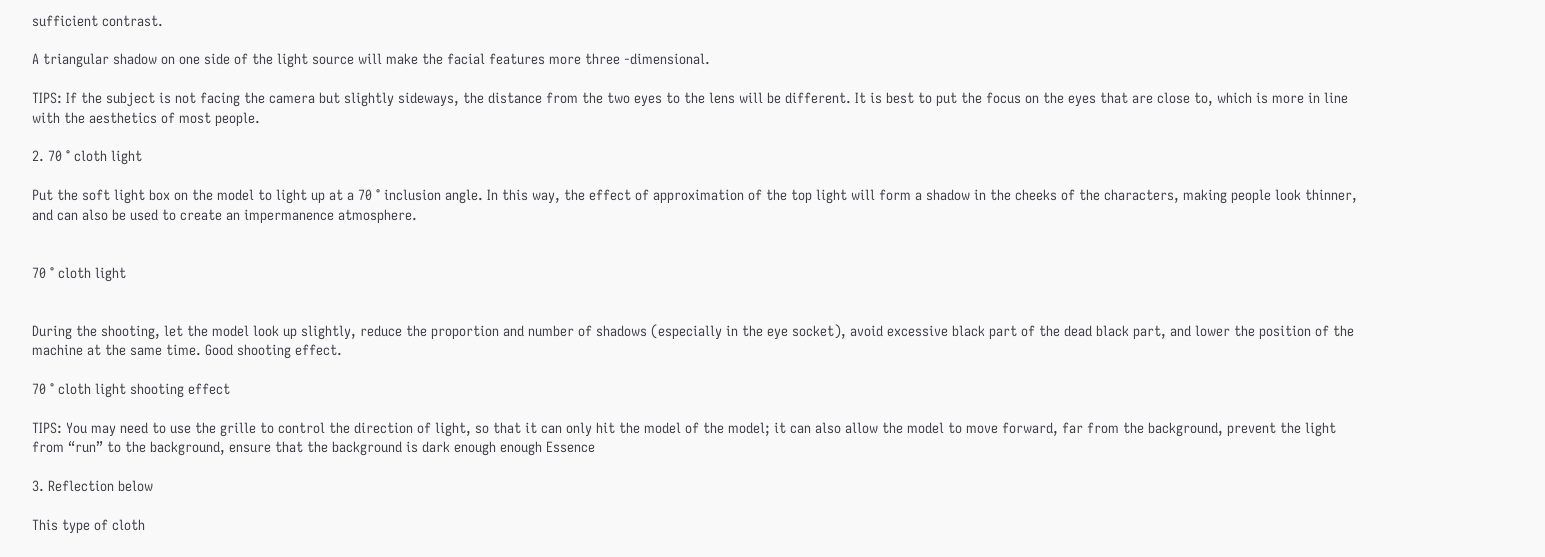sufficient contrast.

A triangular shadow on one side of the light source will make the facial features more three -dimensional.

TIPS: If the subject is not facing the camera but slightly sideways, the distance from the two eyes to the lens will be different. It is best to put the focus on the eyes that are close to, which is more in line with the aesthetics of most people.

2. 70 ° cloth light

Put the soft light box on the model to light up at a 70 ° inclusion angle. In this way, the effect of approximation of the top light will form a shadow in the cheeks of the characters, making people look thinner, and can also be used to create an impermanence atmosphere.


70 ° cloth light


During the shooting, let the model look up slightly, reduce the proportion and number of shadows (especially in the eye socket), avoid excessive black part of the dead black part, and lower the position of the machine at the same time. Good shooting effect.

70 ° cloth light shooting effect

TIPS: You may need to use the grille to control the direction of light, so that it can only hit the model of the model; it can also allow the model to move forward, far from the background, prevent the light from “run” to the background, ensure that the background is dark enough enough Essence

3. Reflection below

This type of cloth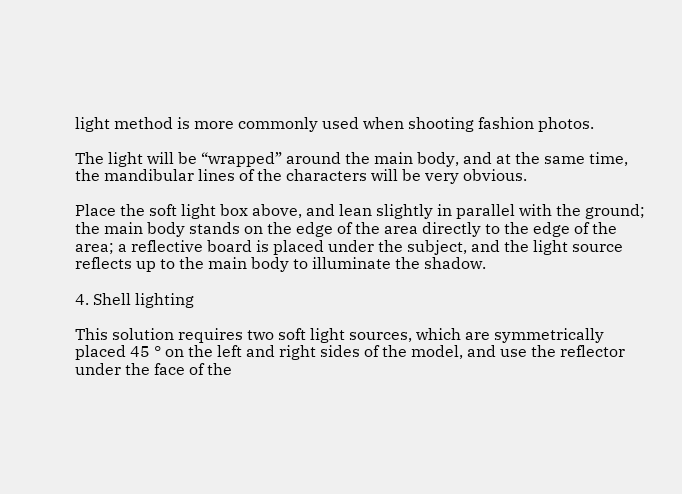light method is more commonly used when shooting fashion photos.

The light will be “wrapped” around the main body, and at the same time, the mandibular lines of the characters will be very obvious.

Place the soft light box above, and lean slightly in parallel with the ground; the main body stands on the edge of the area directly to the edge of the area; a reflective board is placed under the subject, and the light source reflects up to the main body to illuminate the shadow.

4. Shell lighting

This solution requires two soft light sources, which are symmetrically placed 45 ° on the left and right sides of the model, and use the reflector under the face of the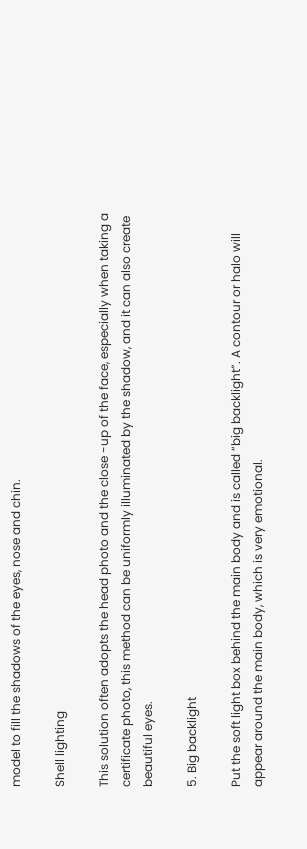model to fill the shadows of the eyes, nose and chin.

Shell lighting

This solution often adopts the head photo and the close -up of the face, especially when taking a certificate photo, this method can be uniformly illuminated by the shadow, and it can also create beautiful eyes.

5. Big backlight

Put the soft light box behind the main body and is called “big backlight”. A contour or halo will appear around the main body, which is very emotional.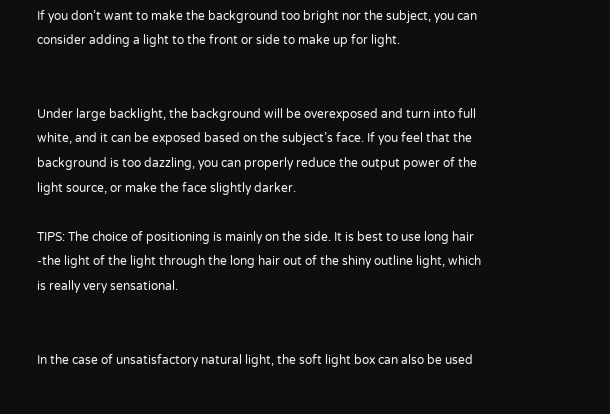If you don’t want to make the background too bright nor the subject, you can consider adding a light to the front or side to make up for light.


Under large backlight, the background will be overexposed and turn into full white, and it can be exposed based on the subject’s face. If you feel that the background is too dazzling, you can properly reduce the output power of the light source, or make the face slightly darker.

TIPS: The choice of positioning is mainly on the side. It is best to use long hair -the light of the light through the long hair out of the shiny outline light, which is really very sensational.


In the case of unsatisfactory natural light, the soft light box can also be used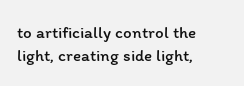to artificially control the light, creating side light,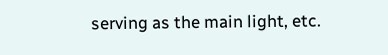serving as the main light, etc.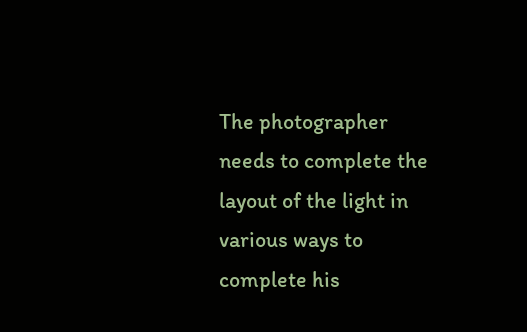The photographer needs to complete the layout of the light in various ways to complete his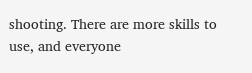shooting. There are more skills to use, and everyone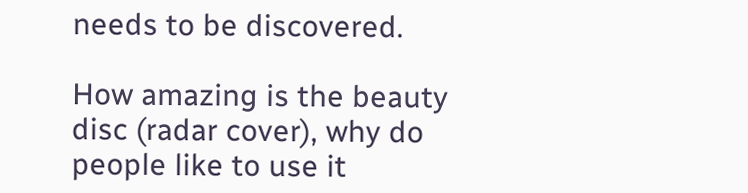needs to be discovered.

How amazing is the beauty disc (radar cover), why do people like to use it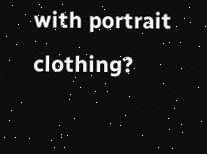with portrait clothing?